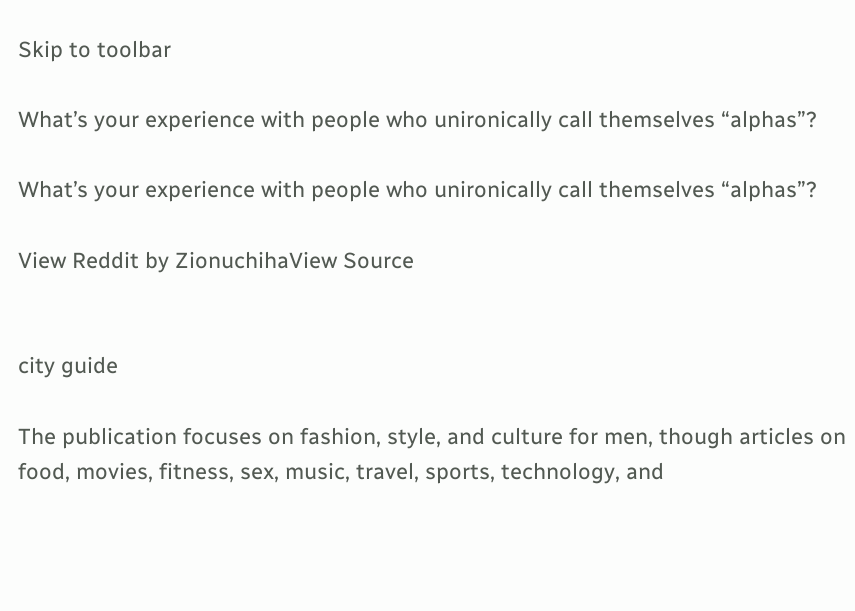Skip to toolbar

What’s your experience with people who unironically call themselves “alphas”?

What’s your experience with people who unironically call themselves “alphas”?

View Reddit by ZionuchihaView Source


city guide

The publication focuses on fashion, style, and culture for men, though articles on food, movies, fitness, sex, music, travel, sports, technology, and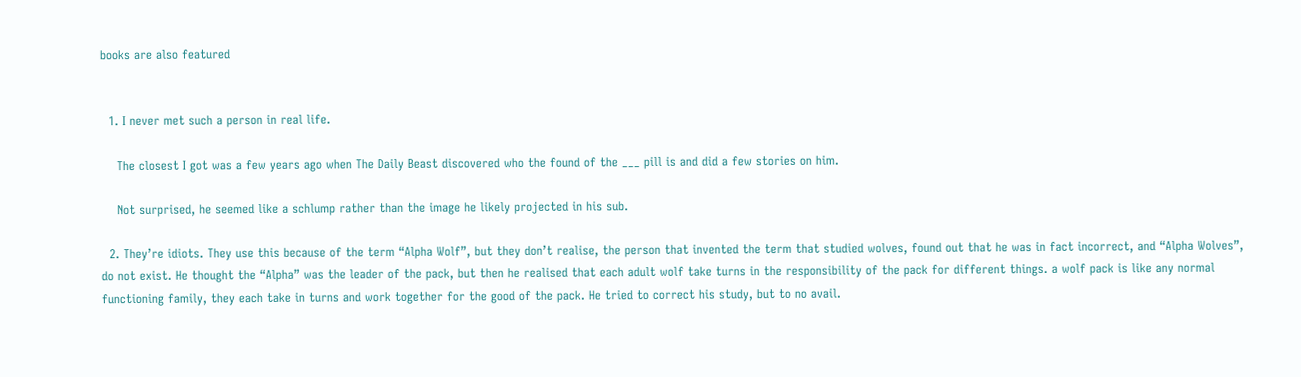books are also featured


  1. I never met such a person in real life.

    The closest I got was a few years ago when The Daily Beast discovered who the found of the ___ pill is and did a few stories on him.

    Not surprised, he seemed like a schlump rather than the image he likely projected in his sub.

  2. They’re idiots. They use this because of the term “Alpha Wolf”, but they don’t realise, the person that invented the term that studied wolves, found out that he was in fact incorrect, and “Alpha Wolves”, do not exist. He thought the “Alpha” was the leader of the pack, but then he realised that each adult wolf take turns in the responsibility of the pack for different things. a wolf pack is like any normal functioning family, they each take in turns and work together for the good of the pack. He tried to correct his study, but to no avail.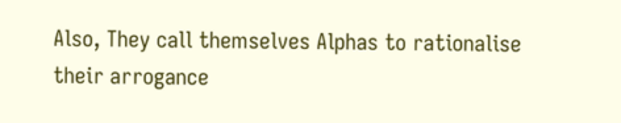Also, They call themselves Alphas to rationalise their arrogance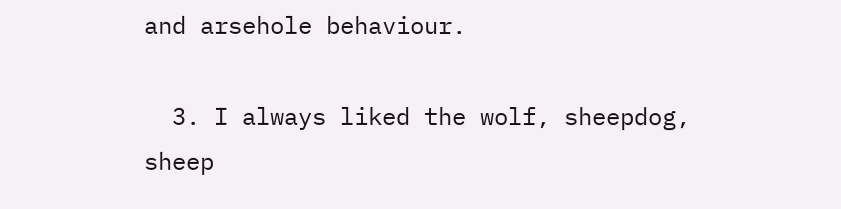and arsehole behaviour.

  3. I always liked the wolf, sheepdog, sheep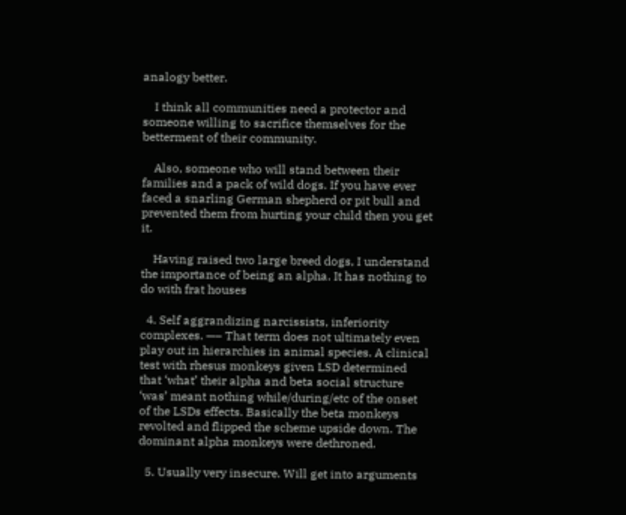analogy better.

    I think all communities need a protector and someone willing to sacrifice themselves for the betterment of their community.

    Also, someone who will stand between their families and a pack of wild dogs. If you have ever faced a snarling German shepherd or pit bull and prevented them from hurting your child then you get it.

    Having raised two large breed dogs, I understand the importance of being an alpha. It has nothing to do with frat houses

  4. Self aggrandizing narcissists, inferiority complexes. —– That term does not ultimately even play out in hierarchies in animal species. A clinical test with rhesus monkeys given LSD determined that ‘what’ their alpha and beta social structure ‘was’ meant nothing while/during/etc of the onset of the LSDs effects. Basically the beta monkeys revolted and flipped the scheme upside down. The dominant alpha monkeys were dethroned.

  5. Usually very insecure. Will get into arguments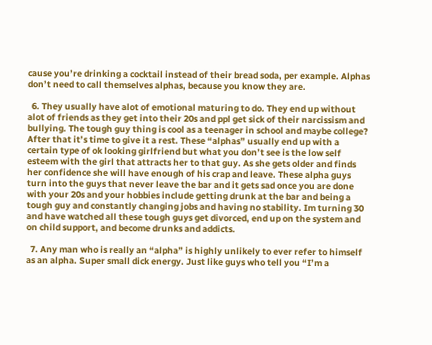cause you’re drinking a cocktail instead of their bread soda, per example. Alphas don’t need to call themselves alphas, because you know they are.

  6. They usually have alot of emotional maturing to do. They end up without alot of friends as they get into their 20s and ppl get sick of their narcissism and bullying. The tough guy thing is cool as a teenager in school and maybe college? After that it’s time to give it a rest. These “alphas” usually end up with a certain type of ok looking girlfriend but what you don’t see is the low self esteem with the girl that attracts her to that guy. As she gets older and finds her confidence she will have enough of his crap and leave. These alpha guys turn into the guys that never leave the bar and it gets sad once you are done with your 20s and your hobbies include getting drunk at the bar and being a tough guy and constantly changing jobs and having no stability. Im turning 30 and have watched all these tough guys get divorced, end up on the system and on child support, and become drunks and addicts.

  7. Any man who is really an “alpha” is highly unlikely to ever refer to himself as an alpha. Super small dick energy. Just like guys who tell you “I’m a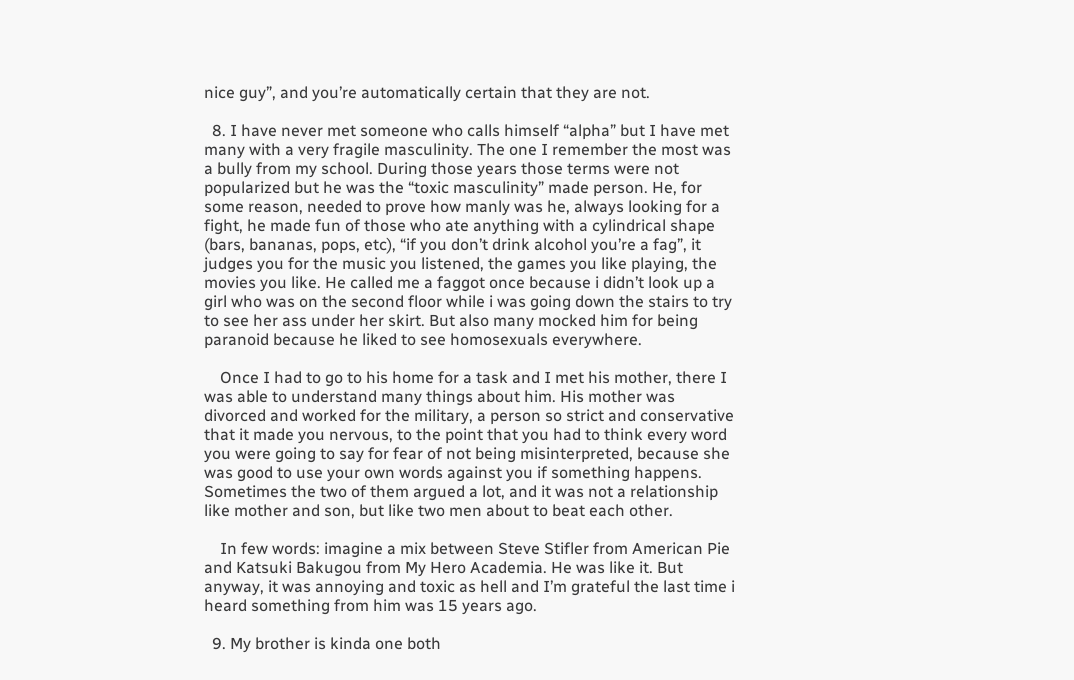nice guy”, and you’re automatically certain that they are not.

  8. I have never met someone who calls himself “alpha” but I have met many with a very fragile masculinity. The one I remember the most was a bully from my school. During those years those terms were not popularized but he was the “toxic masculinity” made person. He, for some reason, needed to prove how manly was he, always looking for a fight, he made fun of those who ate anything with a cylindrical shape (bars, bananas, pops, etc), “if you don’t drink alcohol you’re a fag”, it judges you for the music you listened, the games you like playing, the movies you like. He called me a faggot once because i didn’t look up a girl who was on the second floor while i was going down the stairs to try to see her ass under her skirt. But also many mocked him for being paranoid because he liked to see homosexuals everywhere.

    Once I had to go to his home for a task and I met his mother, there I was able to understand many things about him. His mother was divorced and worked for the military, a person so strict and conservative that it made you nervous, to the point that you had to think every word you were going to say for fear of not being misinterpreted, because she was good to use your own words against you if something happens. Sometimes the two of them argued a lot, and it was not a relationship like mother and son, but like two men about to beat each other.

    In few words: imagine a mix between Steve Stifler from American Pie and Katsuki Bakugou from My Hero Academia. He was like it. But anyway, it was annoying and toxic as hell and I’m grateful the last time i heard something from him was 15 years ago.

  9. My brother is kinda one both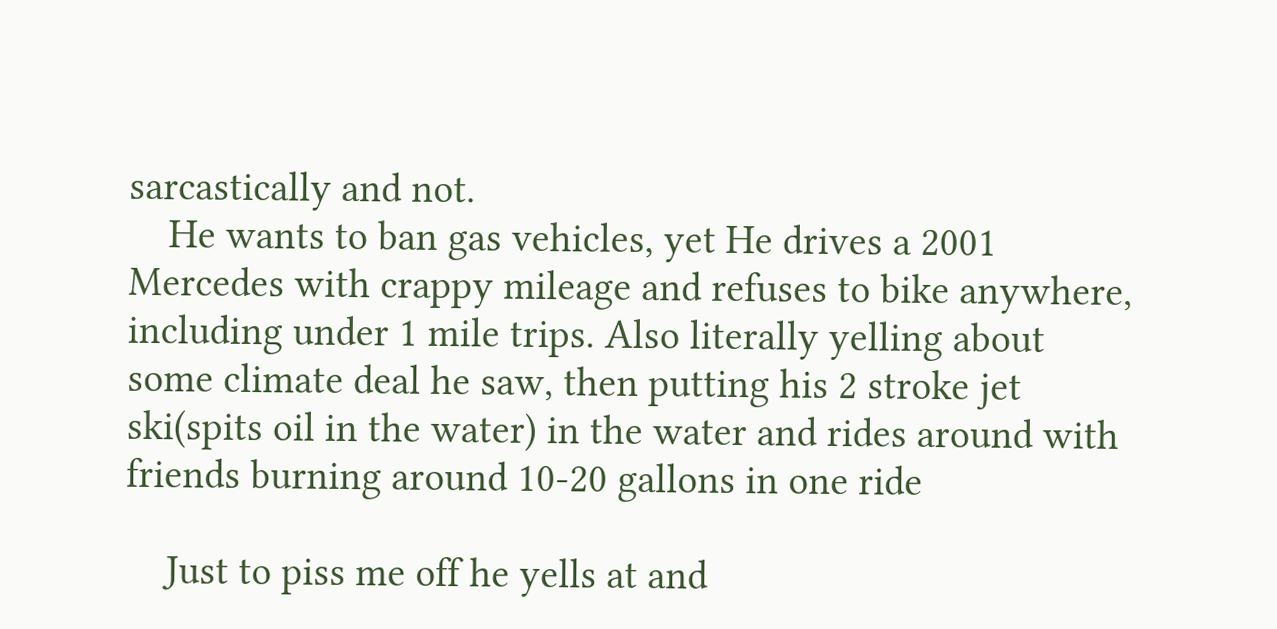sarcastically and not.
    He wants to ban gas vehicles, yet He drives a 2001 Mercedes with crappy mileage and refuses to bike anywhere, including under 1 mile trips. Also literally yelling about some climate deal he saw, then putting his 2 stroke jet ski(spits oil in the water) in the water and rides around with friends burning around 10-20 gallons in one ride

    Just to piss me off he yells at and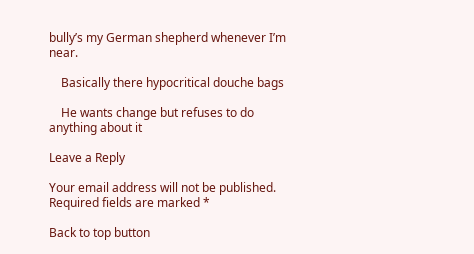bully’s my German shepherd whenever I’m near.

    Basically there hypocritical douche bags

    He wants change but refuses to do anything about it

Leave a Reply

Your email address will not be published. Required fields are marked *

Back to top button